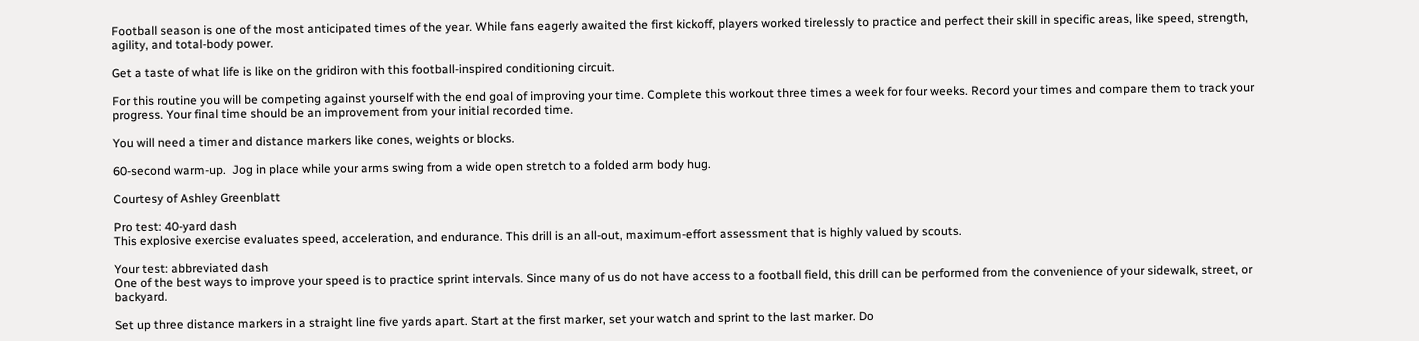Football season is one of the most anticipated times of the year. While fans eagerly awaited the first kickoff, players worked tirelessly to practice and perfect their skill in specific areas, like speed, strength, agility, and total-body power.

Get a taste of what life is like on the gridiron with this football-inspired conditioning circuit.

For this routine you will be competing against yourself with the end goal of improving your time. Complete this workout three times a week for four weeks. Record your times and compare them to track your progress. Your final time should be an improvement from your initial recorded time.

You will need a timer and distance markers like cones, weights or blocks.

60-second warm-up.  Jog in place while your arms swing from a wide open stretch to a folded arm body hug.

Courtesy of Ashley Greenblatt

Pro test: 40-yard dash
This explosive exercise evaluates speed, acceleration, and endurance. This drill is an all-out, maximum-effort assessment that is highly valued by scouts.

Your test: abbreviated dash
One of the best ways to improve your speed is to practice sprint intervals. Since many of us do not have access to a football field, this drill can be performed from the convenience of your sidewalk, street, or backyard.

Set up three distance markers in a straight line five yards apart. Start at the first marker, set your watch and sprint to the last marker. Do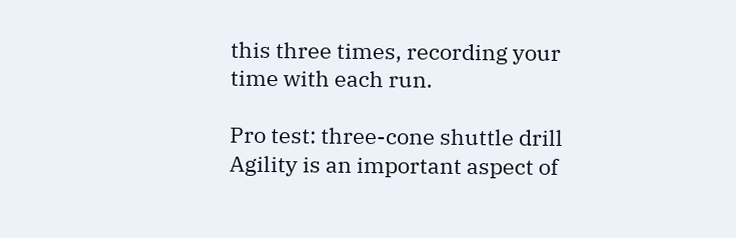this three times, recording your time with each run.

Pro test: three-cone shuttle drill
Agility is an important aspect of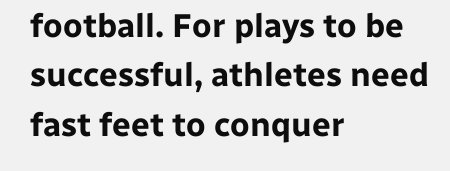football. For plays to be successful, athletes need fast feet to conquer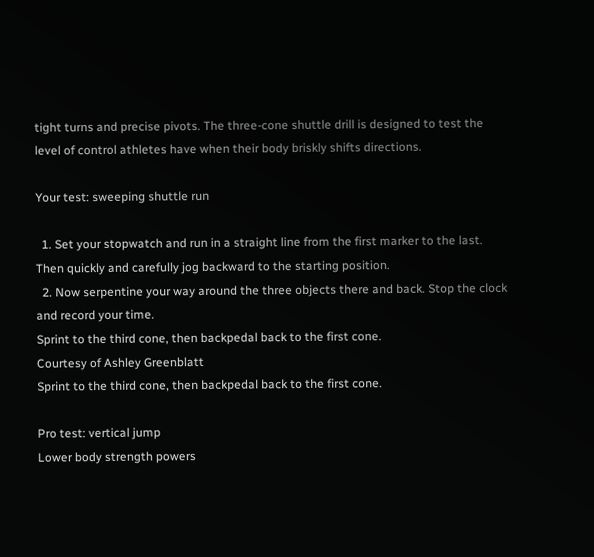tight turns and precise pivots. The three-cone shuttle drill is designed to test the level of control athletes have when their body briskly shifts directions.

Your test: sweeping shuttle run

  1. Set your stopwatch and run in a straight line from the first marker to the last. Then quickly and carefully jog backward to the starting position.
  2. Now serpentine your way around the three objects there and back. Stop the clock and record your time.
Sprint to the third cone, then backpedal back to the first cone.
Courtesy of Ashley Greenblatt
Sprint to the third cone, then backpedal back to the first cone.

Pro test: vertical jump
Lower body strength powers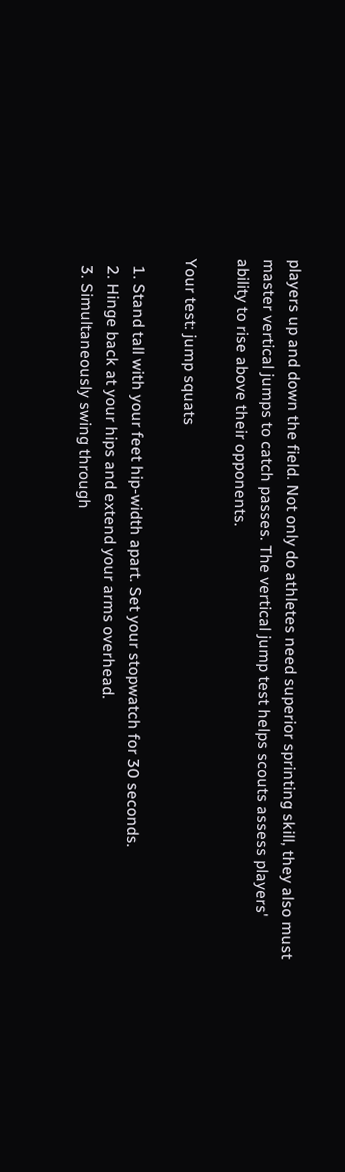players up and down the field. Not only do athletes need superior sprinting skill, they also must master vertical jumps to catch passes. The vertical jump test helps scouts assess players' ability to rise above their opponents.

Your test: jump squats

  1. Stand tall with your feet hip-width apart. Set your stopwatch for 30 seconds.
  2. Hinge back at your hips and extend your arms overhead.
  3. Simultaneously swing through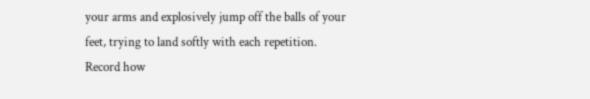your arms and explosively jump off the balls of your feet, trying to land softly with each repetition. Record how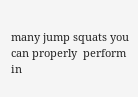many jump squats you can properly  perform in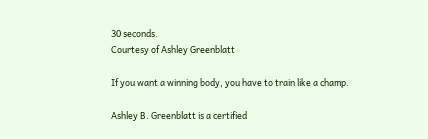30 seconds.
Courtesy of Ashley Greenblatt

If you want a winning body, you have to train like a champ.

Ashley B. Greenblatt is a certified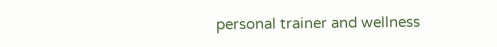personal trainer and wellness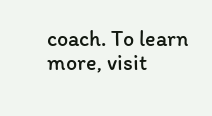coach. To learn more, visit